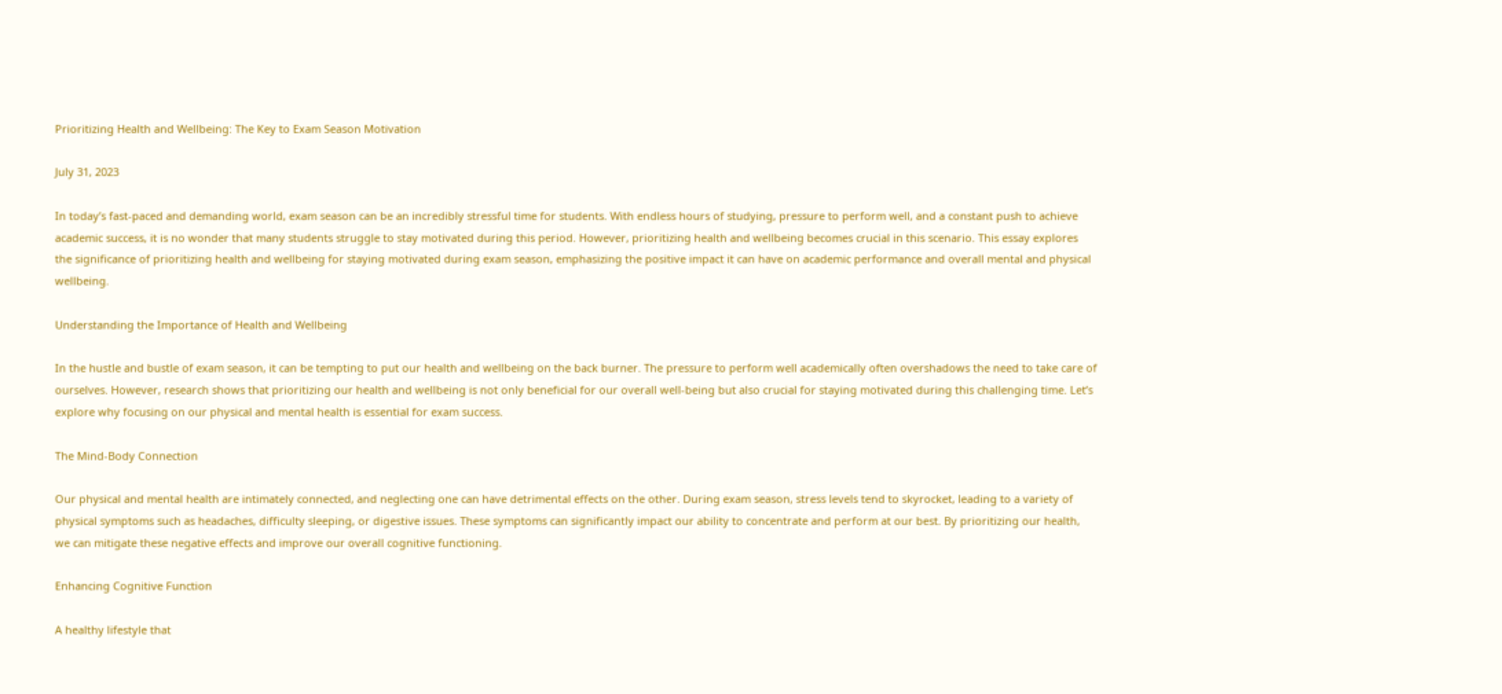Prioritizing Health and Wellbeing: The Key to Exam Season Motivation

July 31, 2023

In today’s fast-paced and demanding world, exam season can be an incredibly stressful time for students. With endless hours of studying, pressure to perform well, and a constant push to achieve academic success, it is no wonder that many students struggle to stay motivated during this period. However, prioritizing health and wellbeing becomes crucial in this scenario. This essay explores the significance of prioritizing health and wellbeing for staying motivated during exam season, emphasizing the positive impact it can have on academic performance and overall mental and physical wellbeing.

Understanding the Importance of Health and Wellbeing

In the hustle and bustle of exam season, it can be tempting to put our health and wellbeing on the back burner. The pressure to perform well academically often overshadows the need to take care of ourselves. However, research shows that prioritizing our health and wellbeing is not only beneficial for our overall well-being but also crucial for staying motivated during this challenging time. Let’s explore why focusing on our physical and mental health is essential for exam success.

The Mind-Body Connection

Our physical and mental health are intimately connected, and neglecting one can have detrimental effects on the other. During exam season, stress levels tend to skyrocket, leading to a variety of physical symptoms such as headaches, difficulty sleeping, or digestive issues. These symptoms can significantly impact our ability to concentrate and perform at our best. By prioritizing our health, we can mitigate these negative effects and improve our overall cognitive functioning.

Enhancing Cognitive Function

A healthy lifestyle that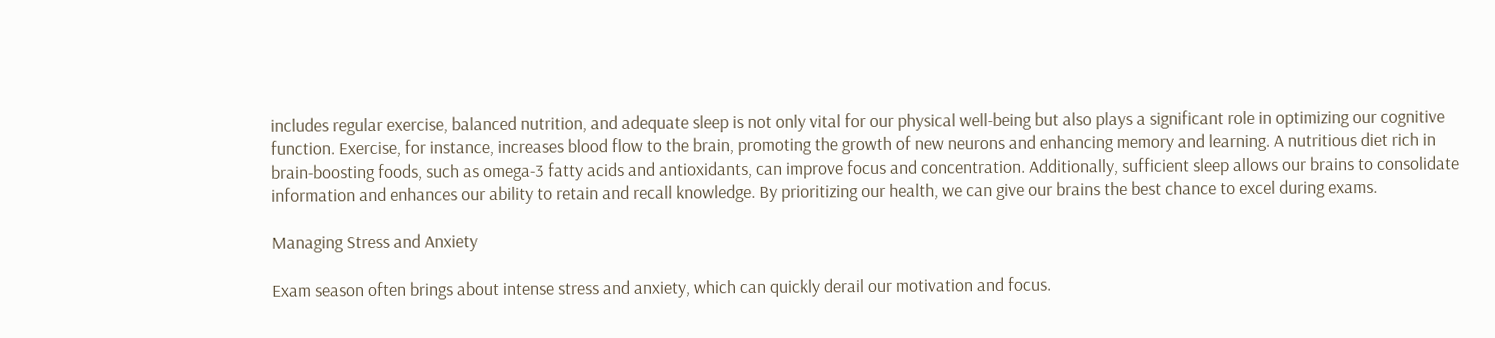includes regular exercise, balanced nutrition, and adequate sleep is not only vital for our physical well-being but also plays a significant role in optimizing our cognitive function. Exercise, for instance, increases blood flow to the brain, promoting the growth of new neurons and enhancing memory and learning. A nutritious diet rich in brain-boosting foods, such as omega-3 fatty acids and antioxidants, can improve focus and concentration. Additionally, sufficient sleep allows our brains to consolidate information and enhances our ability to retain and recall knowledge. By prioritizing our health, we can give our brains the best chance to excel during exams.

Managing Stress and Anxiety

Exam season often brings about intense stress and anxiety, which can quickly derail our motivation and focus.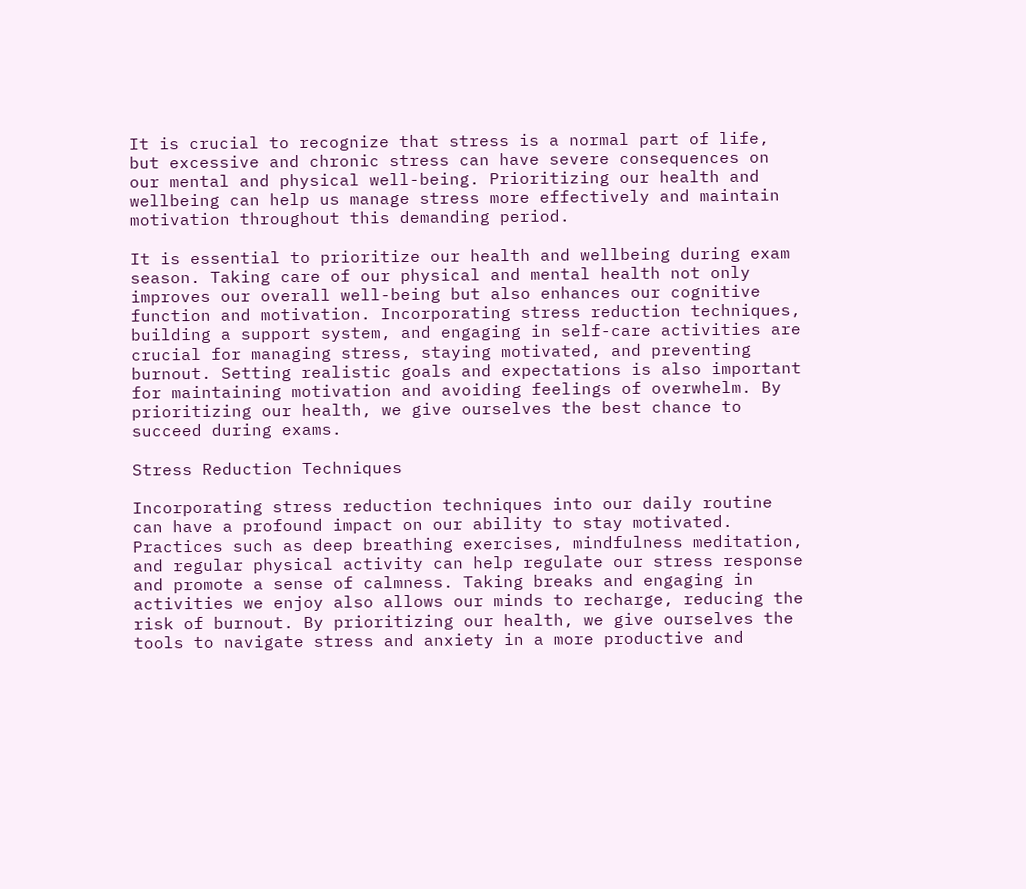It is crucial to recognize that stress is a normal part of life, but excessive and chronic stress can have severe consequences on our mental and physical well-being. Prioritizing our health and wellbeing can help us manage stress more effectively and maintain motivation throughout this demanding period.

It is essential to prioritize our health and wellbeing during exam season. Taking care of our physical and mental health not only improves our overall well-being but also enhances our cognitive function and motivation. Incorporating stress reduction techniques, building a support system, and engaging in self-care activities are crucial for managing stress, staying motivated, and preventing burnout. Setting realistic goals and expectations is also important for maintaining motivation and avoiding feelings of overwhelm. By prioritizing our health, we give ourselves the best chance to succeed during exams.

Stress Reduction Techniques

Incorporating stress reduction techniques into our daily routine can have a profound impact on our ability to stay motivated. Practices such as deep breathing exercises, mindfulness meditation, and regular physical activity can help regulate our stress response and promote a sense of calmness. Taking breaks and engaging in activities we enjoy also allows our minds to recharge, reducing the risk of burnout. By prioritizing our health, we give ourselves the tools to navigate stress and anxiety in a more productive and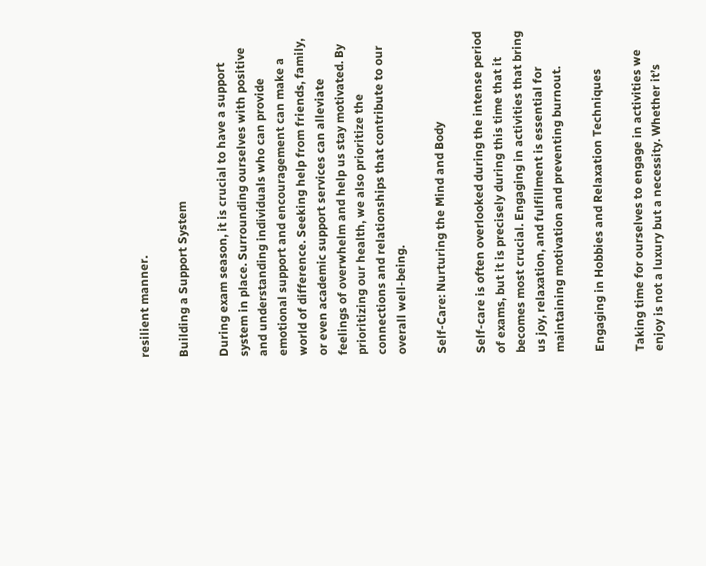resilient manner.

Building a Support System

During exam season, it is crucial to have a support system in place. Surrounding ourselves with positive and understanding individuals who can provide emotional support and encouragement can make a world of difference. Seeking help from friends, family, or even academic support services can alleviate feelings of overwhelm and help us stay motivated. By prioritizing our health, we also prioritize the connections and relationships that contribute to our overall well-being.

Self-Care: Nurturing the Mind and Body

Self-care is often overlooked during the intense period of exams, but it is precisely during this time that it becomes most crucial. Engaging in activities that bring us joy, relaxation, and fulfillment is essential for maintaining motivation and preventing burnout.

Engaging in Hobbies and Relaxation Techniques

Taking time for ourselves to engage in activities we enjoy is not a luxury but a necessity. Whether it’s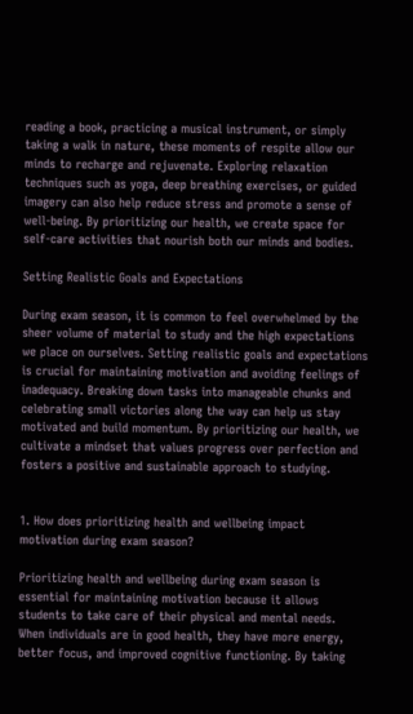reading a book, practicing a musical instrument, or simply taking a walk in nature, these moments of respite allow our minds to recharge and rejuvenate. Exploring relaxation techniques such as yoga, deep breathing exercises, or guided imagery can also help reduce stress and promote a sense of well-being. By prioritizing our health, we create space for self-care activities that nourish both our minds and bodies.

Setting Realistic Goals and Expectations

During exam season, it is common to feel overwhelmed by the sheer volume of material to study and the high expectations we place on ourselves. Setting realistic goals and expectations is crucial for maintaining motivation and avoiding feelings of inadequacy. Breaking down tasks into manageable chunks and celebrating small victories along the way can help us stay motivated and build momentum. By prioritizing our health, we cultivate a mindset that values progress over perfection and fosters a positive and sustainable approach to studying.


1. How does prioritizing health and wellbeing impact motivation during exam season?

Prioritizing health and wellbeing during exam season is essential for maintaining motivation because it allows students to take care of their physical and mental needs. When individuals are in good health, they have more energy, better focus, and improved cognitive functioning. By taking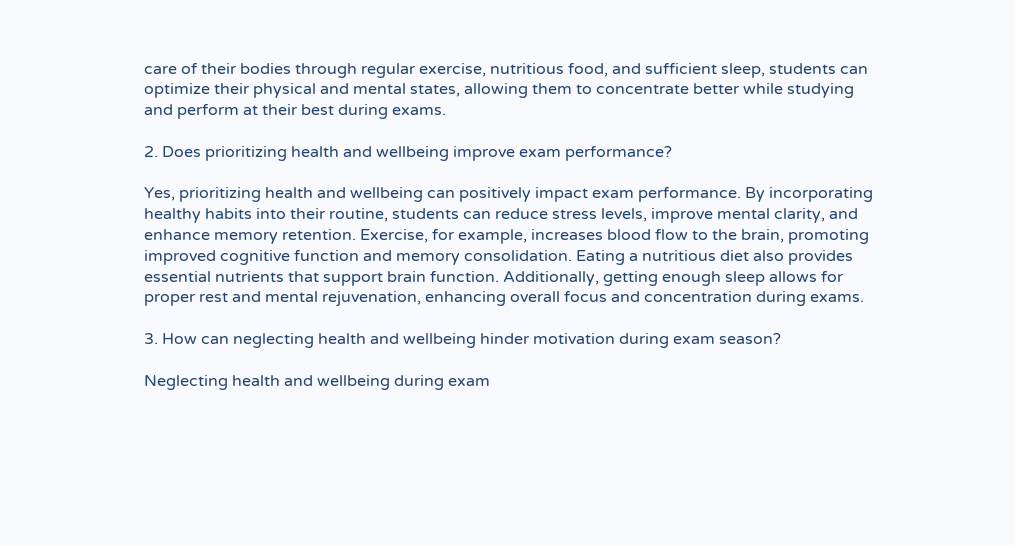care of their bodies through regular exercise, nutritious food, and sufficient sleep, students can optimize their physical and mental states, allowing them to concentrate better while studying and perform at their best during exams.

2. Does prioritizing health and wellbeing improve exam performance?

Yes, prioritizing health and wellbeing can positively impact exam performance. By incorporating healthy habits into their routine, students can reduce stress levels, improve mental clarity, and enhance memory retention. Exercise, for example, increases blood flow to the brain, promoting improved cognitive function and memory consolidation. Eating a nutritious diet also provides essential nutrients that support brain function. Additionally, getting enough sleep allows for proper rest and mental rejuvenation, enhancing overall focus and concentration during exams.

3. How can neglecting health and wellbeing hinder motivation during exam season?

Neglecting health and wellbeing during exam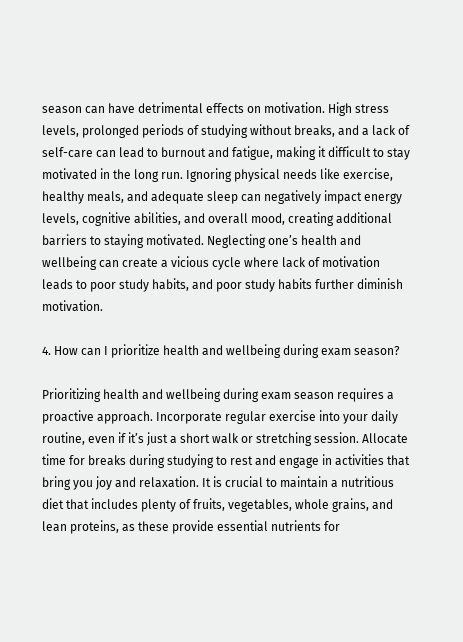season can have detrimental effects on motivation. High stress levels, prolonged periods of studying without breaks, and a lack of self-care can lead to burnout and fatigue, making it difficult to stay motivated in the long run. Ignoring physical needs like exercise, healthy meals, and adequate sleep can negatively impact energy levels, cognitive abilities, and overall mood, creating additional barriers to staying motivated. Neglecting one’s health and wellbeing can create a vicious cycle where lack of motivation leads to poor study habits, and poor study habits further diminish motivation.

4. How can I prioritize health and wellbeing during exam season?

Prioritizing health and wellbeing during exam season requires a proactive approach. Incorporate regular exercise into your daily routine, even if it’s just a short walk or stretching session. Allocate time for breaks during studying to rest and engage in activities that bring you joy and relaxation. It is crucial to maintain a nutritious diet that includes plenty of fruits, vegetables, whole grains, and lean proteins, as these provide essential nutrients for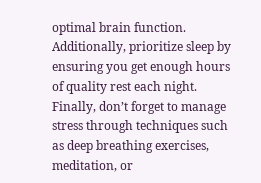optimal brain function. Additionally, prioritize sleep by ensuring you get enough hours of quality rest each night. Finally, don’t forget to manage stress through techniques such as deep breathing exercises, meditation, or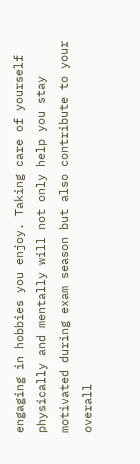engaging in hobbies you enjoy. Taking care of yourself physically and mentally will not only help you stay motivated during exam season but also contribute to your overall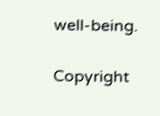well-being.

Copyright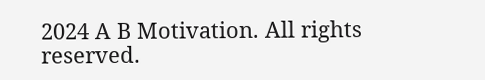2024 A B Motivation. All rights reserved.